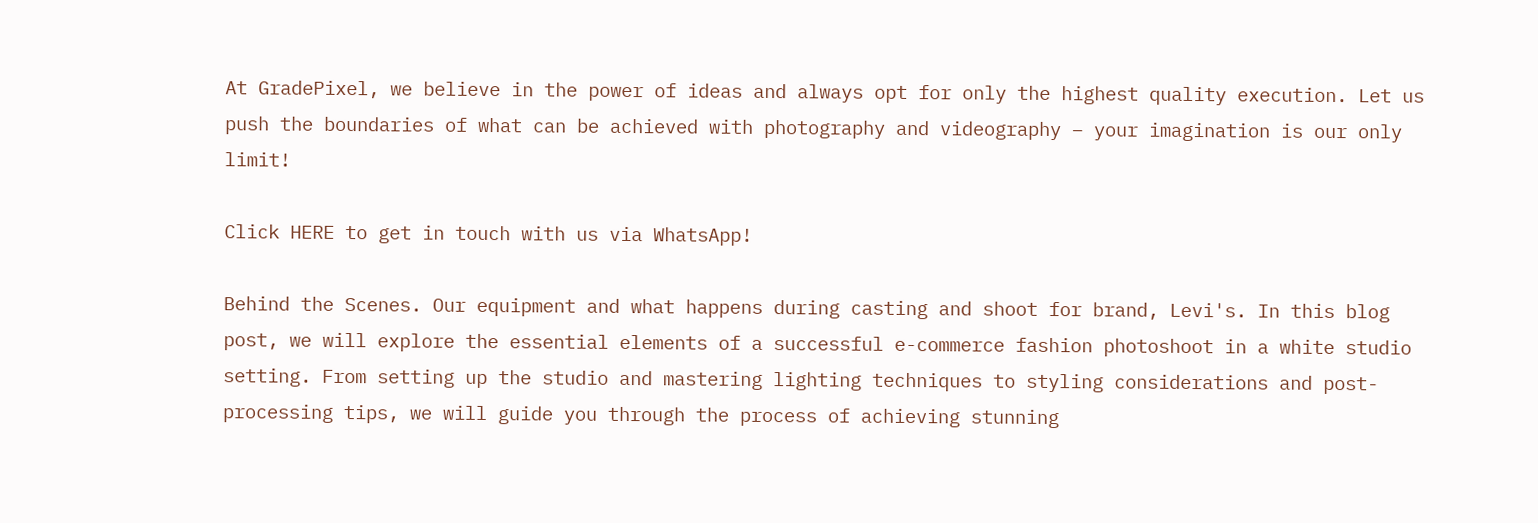At GradePixel, we believe in the power of ideas and always opt for only the highest quality execution. Let us push the boundaries of what can be achieved with photography and videography – your imagination is our only limit!

Click HERE to get in touch with us via WhatsApp!

Behind the Scenes. Our equipment and what happens during casting and shoot for brand, Levi's. In this blog post, we will explore the essential elements of a successful e-commerce fashion photoshoot in a white studio setting. From setting up the studio and mastering lighting techniques to styling considerations and post-processing tips, we will guide you through the process of achieving stunning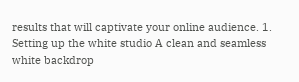results that will captivate your online audience. 1. Setting up the white studio A clean and seamless white backdrop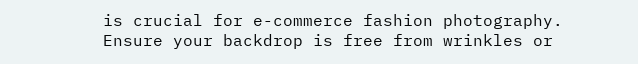is crucial for e-commerce fashion photography. Ensure your backdrop is free from wrinkles or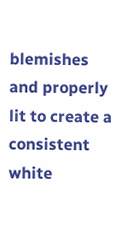blemishes and properly lit to create a consistent white